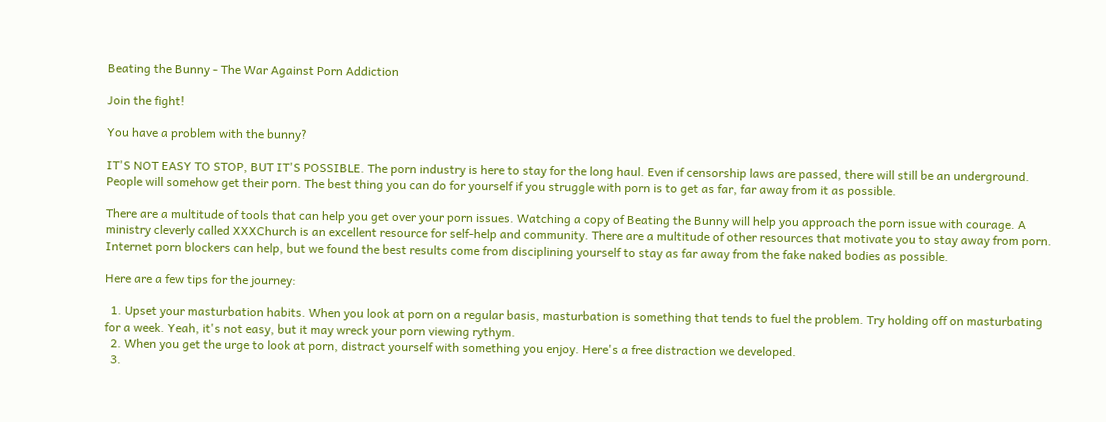Beating the Bunny - The War Against Porn Addiction

Join the fight!

You have a problem with the bunny?

IT'S NOT EASY TO STOP, BUT IT'S POSSIBLE. The porn industry is here to stay for the long haul. Even if censorship laws are passed, there will still be an underground. People will somehow get their porn. The best thing you can do for yourself if you struggle with porn is to get as far, far away from it as possible.

There are a multitude of tools that can help you get over your porn issues. Watching a copy of Beating the Bunny will help you approach the porn issue with courage. A ministry cleverly called XXXChurch is an excellent resource for self-help and community. There are a multitude of other resources that motivate you to stay away from porn. Internet porn blockers can help, but we found the best results come from disciplining yourself to stay as far away from the fake naked bodies as possible.

Here are a few tips for the journey:

  1. Upset your masturbation habits. When you look at porn on a regular basis, masturbation is something that tends to fuel the problem. Try holding off on masturbating for a week. Yeah, it's not easy, but it may wreck your porn viewing rythym.
  2. When you get the urge to look at porn, distract yourself with something you enjoy. Here's a free distraction we developed.
  3.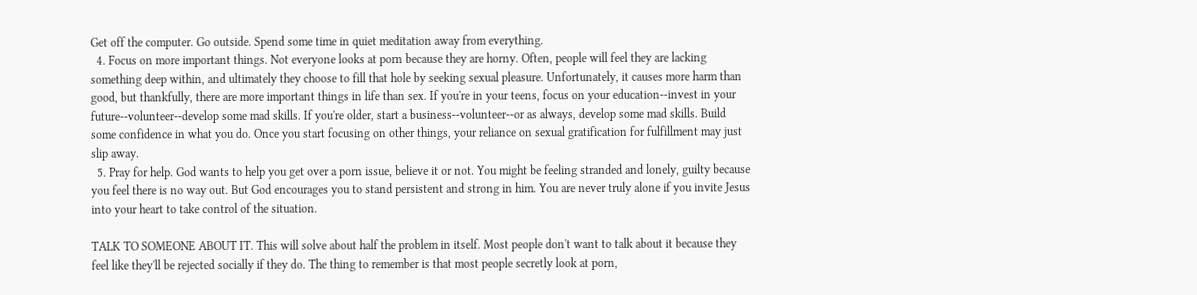Get off the computer. Go outside. Spend some time in quiet meditation away from everything.
  4. Focus on more important things. Not everyone looks at porn because they are horny. Often, people will feel they are lacking something deep within, and ultimately they choose to fill that hole by seeking sexual pleasure. Unfortunately, it causes more harm than good, but thankfully, there are more important things in life than sex. If you're in your teens, focus on your education--invest in your future--volunteer--develop some mad skills. If you're older, start a business--volunteer--or as always, develop some mad skills. Build some confidence in what you do. Once you start focusing on other things, your reliance on sexual gratification for fulfillment may just slip away.
  5. Pray for help. God wants to help you get over a porn issue, believe it or not. You might be feeling stranded and lonely, guilty because you feel there is no way out. But God encourages you to stand persistent and strong in him. You are never truly alone if you invite Jesus into your heart to take control of the situation.

TALK TO SOMEONE ABOUT IT. This will solve about half the problem in itself. Most people don't want to talk about it because they feel like they'll be rejected socially if they do. The thing to remember is that most people secretly look at porn,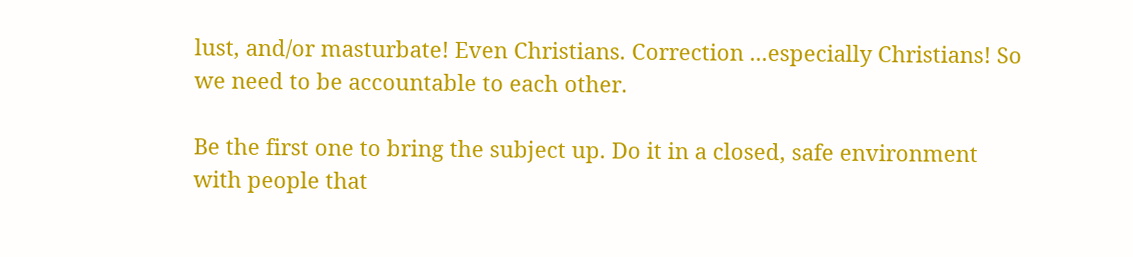lust, and/or masturbate! Even Christians. Correction ...especially Christians! So we need to be accountable to each other.

Be the first one to bring the subject up. Do it in a closed, safe environment with people that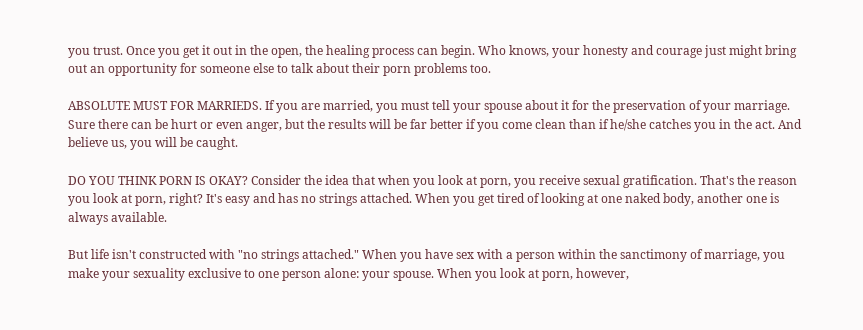you trust. Once you get it out in the open, the healing process can begin. Who knows, your honesty and courage just might bring out an opportunity for someone else to talk about their porn problems too.

ABSOLUTE MUST FOR MARRIEDS. If you are married, you must tell your spouse about it for the preservation of your marriage. Sure there can be hurt or even anger, but the results will be far better if you come clean than if he/she catches you in the act. And believe us, you will be caught.

DO YOU THINK PORN IS OKAY? Consider the idea that when you look at porn, you receive sexual gratification. That's the reason you look at porn, right? It's easy and has no strings attached. When you get tired of looking at one naked body, another one is always available.

But life isn't constructed with "no strings attached." When you have sex with a person within the sanctimony of marriage, you make your sexuality exclusive to one person alone: your spouse. When you look at porn, however,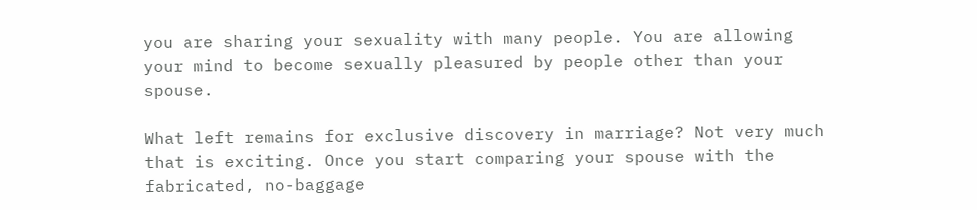you are sharing your sexuality with many people. You are allowing your mind to become sexually pleasured by people other than your spouse.

What left remains for exclusive discovery in marriage? Not very much that is exciting. Once you start comparing your spouse with the fabricated, no-baggage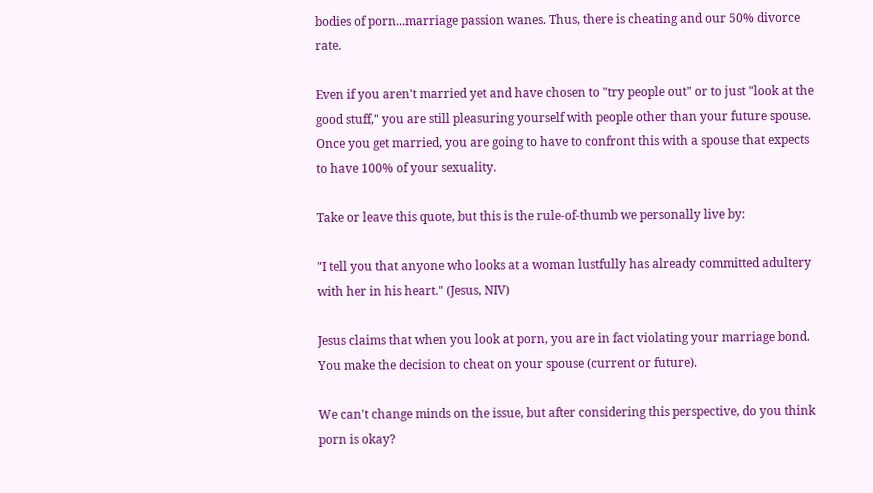bodies of porn...marriage passion wanes. Thus, there is cheating and our 50% divorce rate.

Even if you aren't married yet and have chosen to "try people out" or to just "look at the good stuff," you are still pleasuring yourself with people other than your future spouse. Once you get married, you are going to have to confront this with a spouse that expects to have 100% of your sexuality.

Take or leave this quote, but this is the rule-of-thumb we personally live by:

"I tell you that anyone who looks at a woman lustfully has already committed adultery with her in his heart." (Jesus, NIV)

Jesus claims that when you look at porn, you are in fact violating your marriage bond. You make the decision to cheat on your spouse (current or future).

We can't change minds on the issue, but after considering this perspective, do you think porn is okay?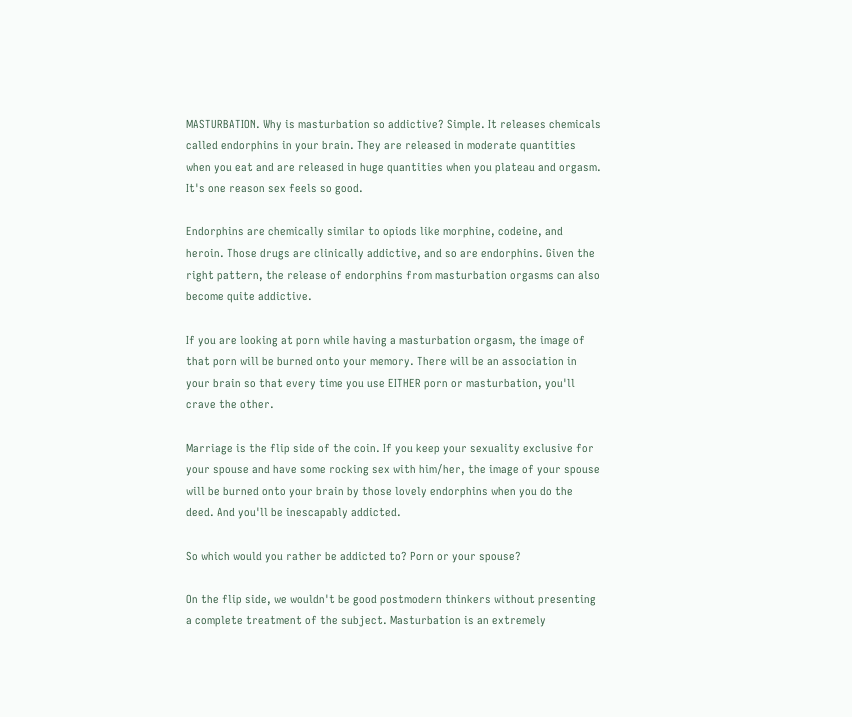MASTURBATION. Why is masturbation so addictive? Simple. It releases chemicals called endorphins in your brain. They are released in moderate quantities when you eat and are released in huge quantities when you plateau and orgasm. It's one reason sex feels so good.

Endorphins are chemically similar to opiods like morphine, codeine, and heroin. Those drugs are clinically addictive, and so are endorphins. Given the right pattern, the release of endorphins from masturbation orgasms can also become quite addictive.

If you are looking at porn while having a masturbation orgasm, the image of that porn will be burned onto your memory. There will be an association in your brain so that every time you use EITHER porn or masturbation, you'll crave the other.

Marriage is the flip side of the coin. If you keep your sexuality exclusive for your spouse and have some rocking sex with him/her, the image of your spouse will be burned onto your brain by those lovely endorphins when you do the deed. And you'll be inescapably addicted.

So which would you rather be addicted to? Porn or your spouse?

On the flip side, we wouldn't be good postmodern thinkers without presenting a complete treatment of the subject. Masturbation is an extremely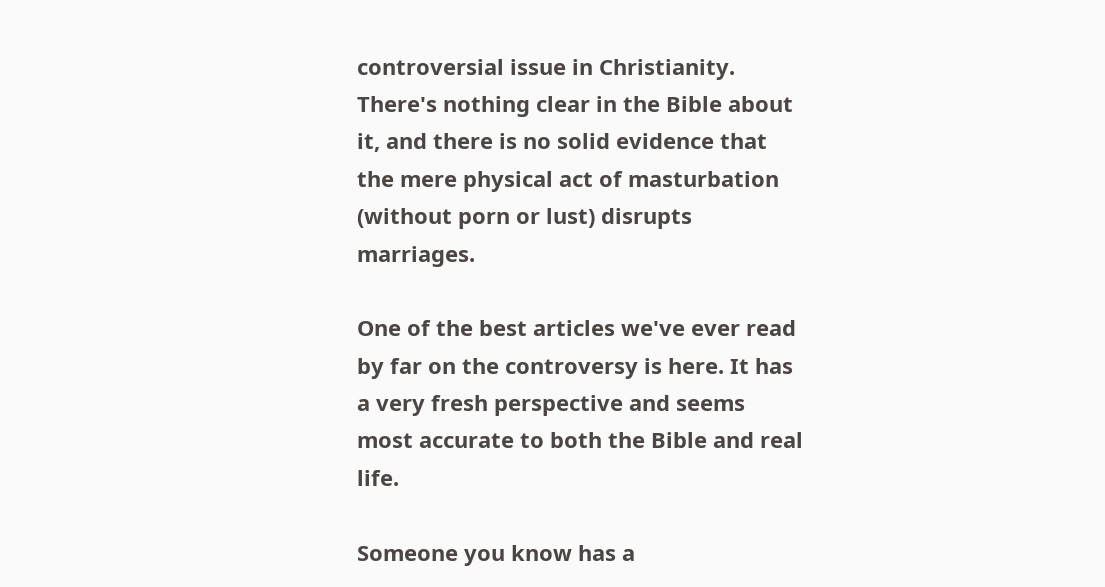controversial issue in Christianity. There's nothing clear in the Bible about it, and there is no solid evidence that the mere physical act of masturbation (without porn or lust) disrupts marriages.

One of the best articles we've ever read by far on the controversy is here. It has a very fresh perspective and seems most accurate to both the Bible and real life.

Someone you know has a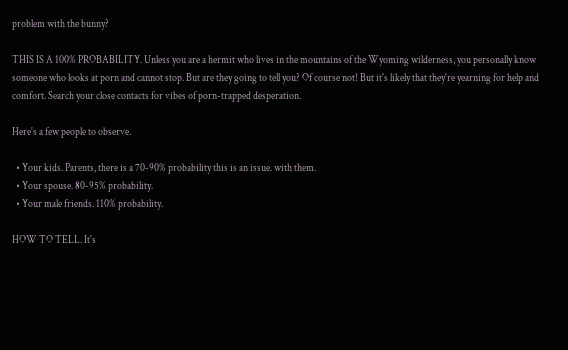problem with the bunny?

THIS IS A 100% PROBABILITY. Unless you are a hermit who lives in the mountains of the Wyoming wilderness, you personally know someone who looks at porn and cannot stop. But are they going to tell you? Of course not! But it's likely that they're yearning for help and comfort. Search your close contacts for vibes of porn-trapped desperation.

Here's a few people to observe.

  • Your kids. Parents, there is a 70-90% probability this is an issue. with them.
  • Your spouse. 80-95% probability.
  • Your male friends. 110% probability.

HOW TO TELL. It's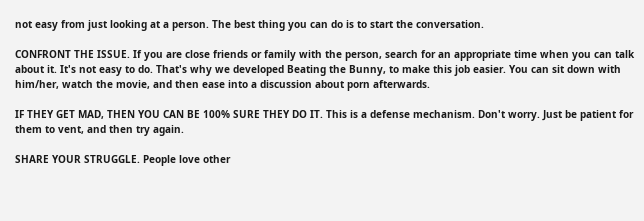not easy from just looking at a person. The best thing you can do is to start the conversation.

CONFRONT THE ISSUE. If you are close friends or family with the person, search for an appropriate time when you can talk about it. It's not easy to do. That's why we developed Beating the Bunny, to make this job easier. You can sit down with him/her, watch the movie, and then ease into a discussion about porn afterwards.

IF THEY GET MAD, THEN YOU CAN BE 100% SURE THEY DO IT. This is a defense mechanism. Don't worry. Just be patient for them to vent, and then try again.

SHARE YOUR STRUGGLE. People love other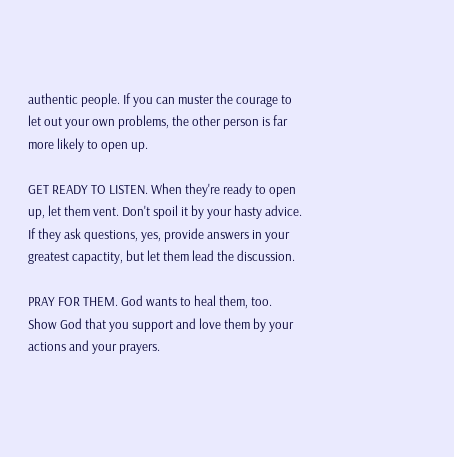authentic people. If you can muster the courage to let out your own problems, the other person is far more likely to open up.

GET READY TO LISTEN. When they're ready to open up, let them vent. Don't spoil it by your hasty advice. If they ask questions, yes, provide answers in your greatest capactity, but let them lead the discussion.

PRAY FOR THEM. God wants to heal them, too. Show God that you support and love them by your actions and your prayers.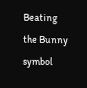Beating the Bunny symbol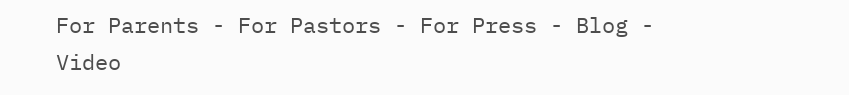For Parents - For Pastors - For Press - Blog - Video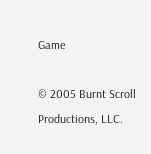Game

© 2005 Burnt Scroll Productions, LLC.